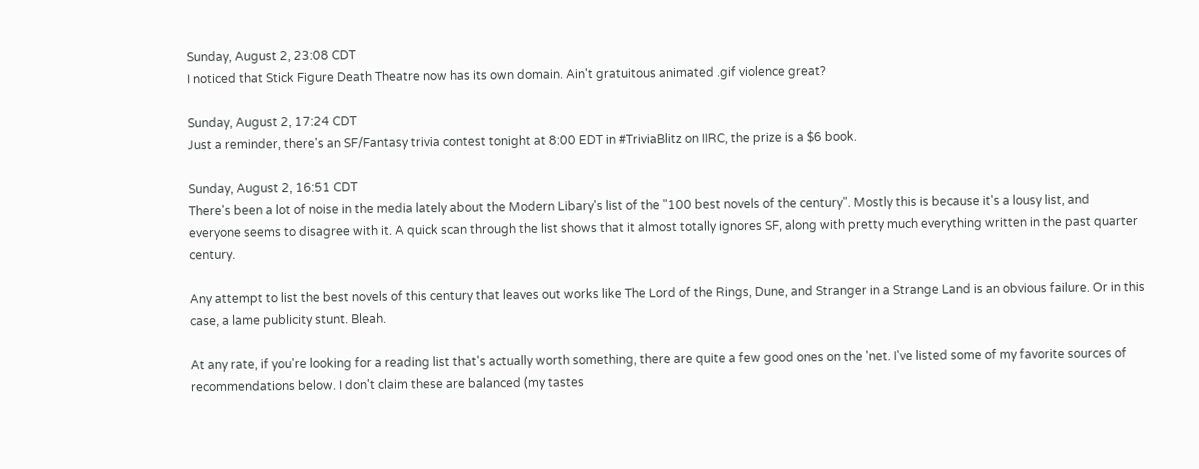Sunday, August 2, 23:08 CDT
I noticed that Stick Figure Death Theatre now has its own domain. Ain't gratuitous animated .gif violence great?

Sunday, August 2, 17:24 CDT
Just a reminder, there's an SF/Fantasy trivia contest tonight at 8:00 EDT in #TriviaBlitz on IIRC, the prize is a $6 book.

Sunday, August 2, 16:51 CDT
There's been a lot of noise in the media lately about the Modern Libary's list of the "100 best novels of the century". Mostly this is because it's a lousy list, and everyone seems to disagree with it. A quick scan through the list shows that it almost totally ignores SF, along with pretty much everything written in the past quarter century.

Any attempt to list the best novels of this century that leaves out works like The Lord of the Rings, Dune, and Stranger in a Strange Land is an obvious failure. Or in this case, a lame publicity stunt. Bleah.

At any rate, if you're looking for a reading list that's actually worth something, there are quite a few good ones on the 'net. I've listed some of my favorite sources of recommendations below. I don't claim these are balanced (my tastes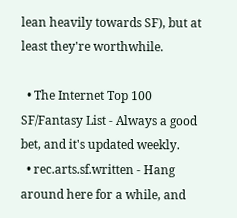lean heavily towards SF), but at least they're worthwhile.

  • The Internet Top 100 SF/Fantasy List - Always a good bet, and it's updated weekly.
  • rec.arts.sf.written - Hang around here for a while, and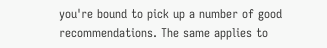you're bound to pick up a number of good recommendations. The same applies to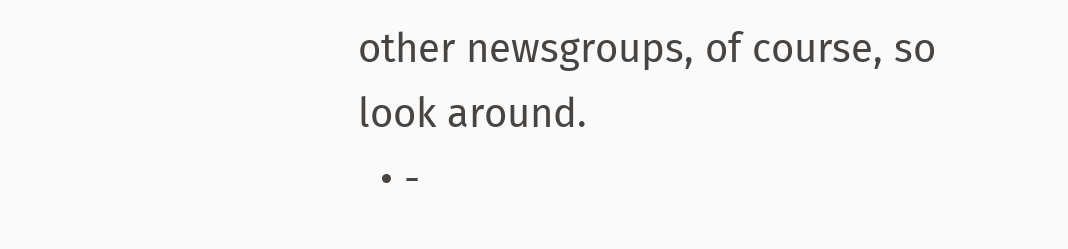other newsgroups, of course, so look around.
  • -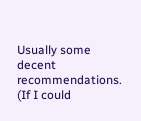Usually some decent recommendations. (If I could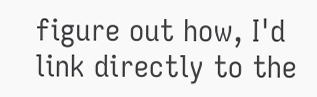figure out how, I'd link directly to the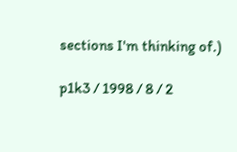sections I'm thinking of.)

p1k3 / 1998 / 8 / 2